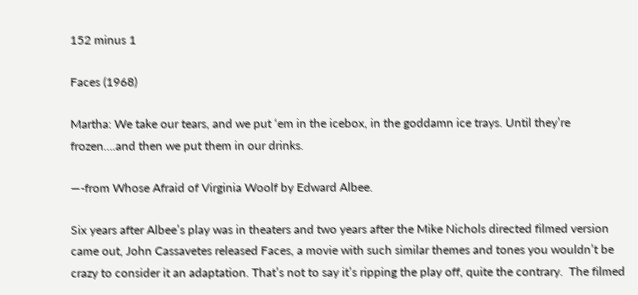152 minus 1

Faces (1968)

Martha: We take our tears, and we put ‘em in the icebox, in the goddamn ice trays. Until they’re frozen….and then we put them in our drinks.

—-from Whose Afraid of Virginia Woolf by Edward Albee.

Six years after Albee’s play was in theaters and two years after the Mike Nichols directed filmed version came out, John Cassavetes released Faces, a movie with such similar themes and tones you wouldn’t be crazy to consider it an adaptation. That’s not to say it’s ripping the play off, quite the contrary.  The filmed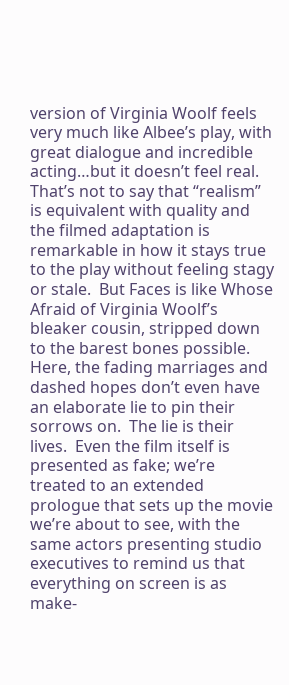version of Virginia Woolf feels very much like Albee’s play, with great dialogue and incredible acting…but it doesn’t feel real.  That’s not to say that “realism” is equivalent with quality and the filmed adaptation is remarkable in how it stays true to the play without feeling stagy or stale.  But Faces is like Whose Afraid of Virginia Woolf’s bleaker cousin, stripped down to the barest bones possible.  Here, the fading marriages and dashed hopes don’t even have an elaborate lie to pin their sorrows on.  The lie is their lives.  Even the film itself is presented as fake; we’re treated to an extended prologue that sets up the movie we’re about to see, with the same actors presenting studio executives to remind us that everything on screen is as make-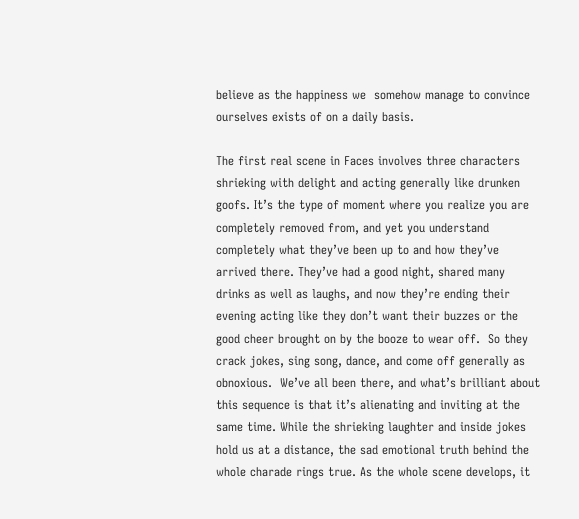believe as the happiness we  somehow manage to convince ourselves exists of on a daily basis.

The first real scene in Faces involves three characters shrieking with delight and acting generally like drunken goofs. It’s the type of moment where you realize you are completely removed from, and yet you understand completely what they’ve been up to and how they’ve arrived there. They’ve had a good night, shared many drinks as well as laughs, and now they’re ending their evening acting like they don’t want their buzzes or the good cheer brought on by the booze to wear off.  So they crack jokes, sing song, dance, and come off generally as obnoxious.  We’ve all been there, and what’s brilliant about this sequence is that it’s alienating and inviting at the same time. While the shrieking laughter and inside jokes hold us at a distance, the sad emotional truth behind the whole charade rings true. As the whole scene develops, it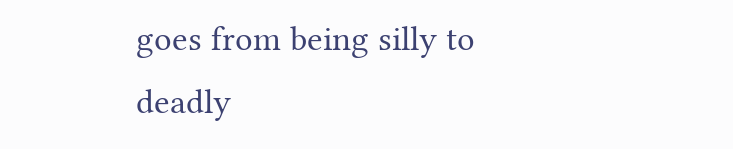goes from being silly to deadly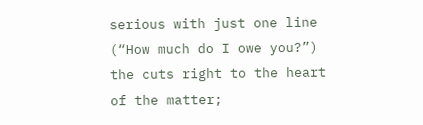serious with just one line (“How much do I owe you?”) the cuts right to the heart of the matter;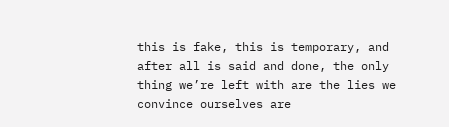this is fake, this is temporary, and after all is said and done, the only thing we’re left with are the lies we convince ourselves are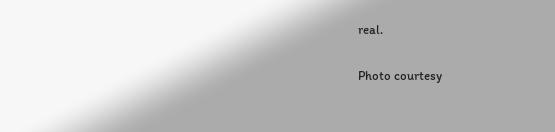real.

Photo courtesy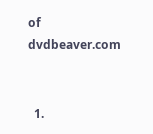of dvdbeaver.com


  1.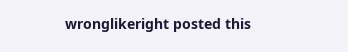wronglikeright posted this